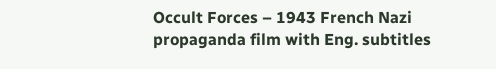Occult Forces – 1943 French Nazi propaganda film with Eng. subtitles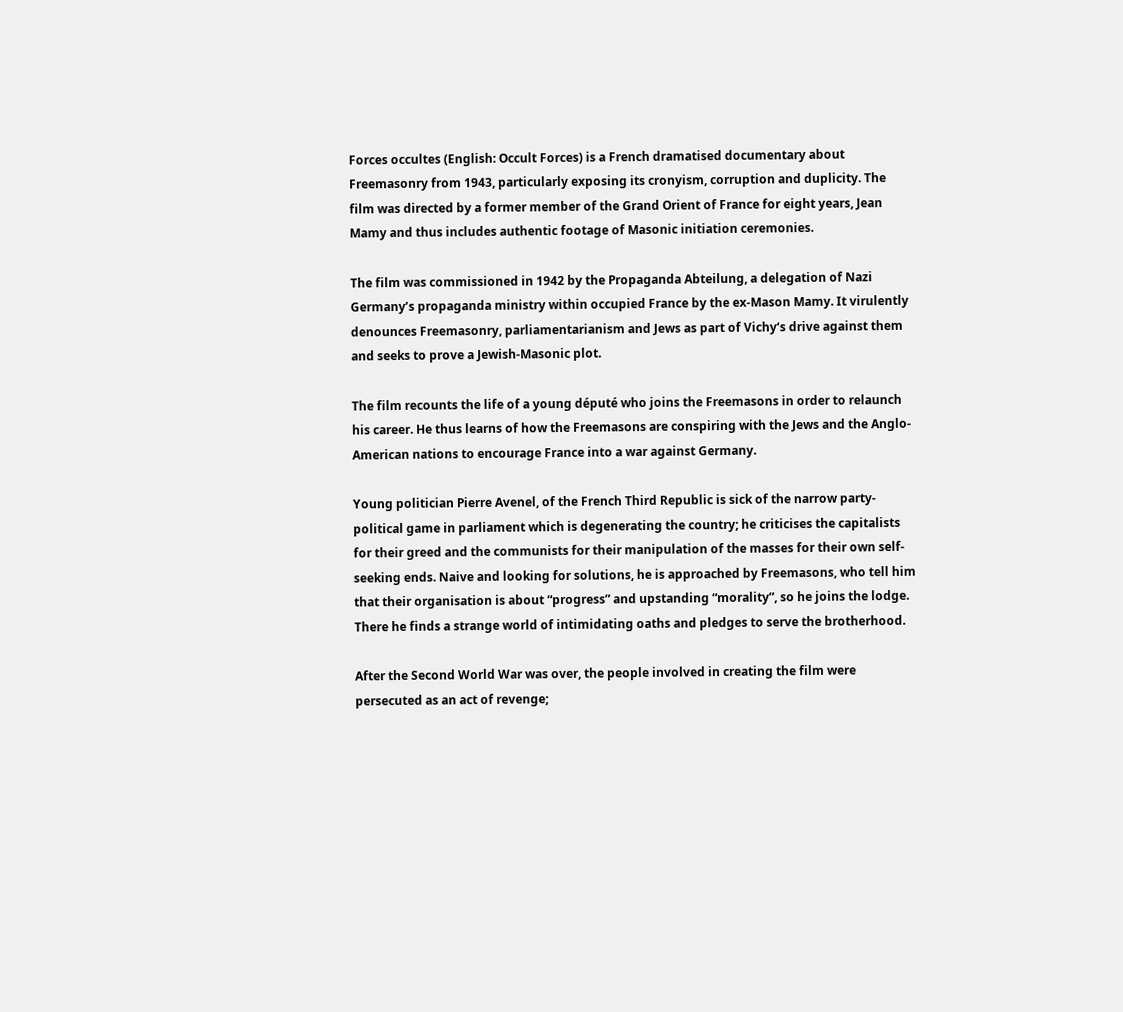Forces occultes (English: Occult Forces) is a French dramatised documentary about Freemasonry from 1943, particularly exposing its cronyism, corruption and duplicity. The film was directed by a former member of the Grand Orient of France for eight years, Jean Mamy and thus includes authentic footage of Masonic initiation ceremonies.

The film was commissioned in 1942 by the Propaganda Abteilung, a delegation of Nazi Germany’s propaganda ministry within occupied France by the ex-Mason Mamy. It virulently denounces Freemasonry, parliamentarianism and Jews as part of Vichy‘s drive against them and seeks to prove a Jewish-Masonic plot.

The film recounts the life of a young député who joins the Freemasons in order to relaunch his career. He thus learns of how the Freemasons are conspiring with the Jews and the Anglo-American nations to encourage France into a war against Germany.

Young politician Pierre Avenel, of the French Third Republic is sick of the narrow party-political game in parliament which is degenerating the country; he criticises the capitalists for their greed and the communists for their manipulation of the masses for their own self-seeking ends. Naive and looking for solutions, he is approached by Freemasons, who tell him that their organisation is about “progress” and upstanding “morality”, so he joins the lodge. There he finds a strange world of intimidating oaths and pledges to serve the brotherhood.

After the Second World War was over, the people involved in creating the film were persecuted as an act of revenge;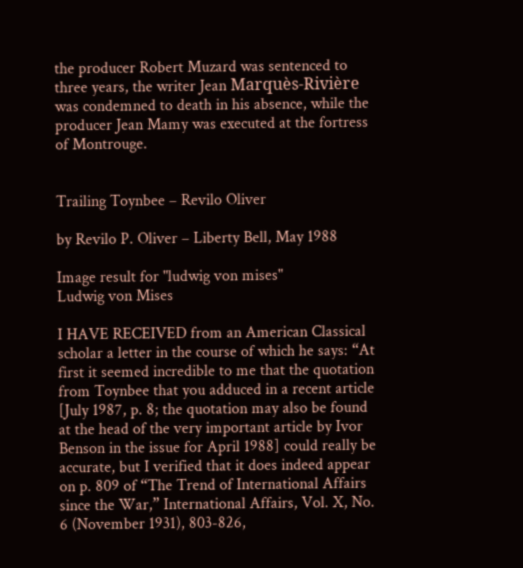the producer Robert Muzard was sentenced to three years, the writer Jean Marquès-Rivière was condemned to death in his absence, while the producer Jean Mamy was executed at the fortress of Montrouge.


Trailing Toynbee – Revilo Oliver

by Revilo P. Oliver – Liberty Bell, May 1988

Image result for "ludwig von mises"
Ludwig von Mises

I HAVE RECEIVED from an American Classical scholar a letter in the course of which he says: “At first it seemed incredible to me that the quotation from Toynbee that you adduced in a recent article [July 1987, p. 8; the quotation may also be found at the head of the very important article by Ivor Benson in the issue for April 1988] could really be accurate, but I verified that it does indeed appear on p. 809 of “The Trend of International Affairs since the War,” International Affairs, Vol. X, No. 6 (November 1931), 803-826,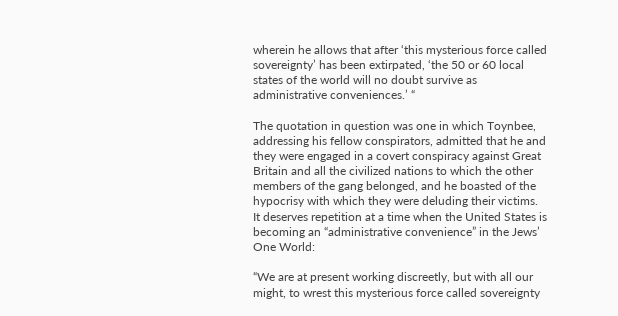wherein he allows that after ‘this mysterious force called sovereignty’ has been extirpated, ‘the 50 or 60 local states of the world will no doubt survive as administrative conveniences.’ “

The quotation in question was one in which Toynbee, addressing his fellow conspirators, admitted that he and they were engaged in a covert conspiracy against Great Britain and all the civilized nations to which the other members of the gang belonged, and he boasted of the hypocrisy with which they were deluding their victims. It deserves repetition at a time when the United States is becoming an “administrative convenience” in the Jews’ One World:

“We are at present working discreetly, but with all our might, to wrest this mysterious force called sovereignty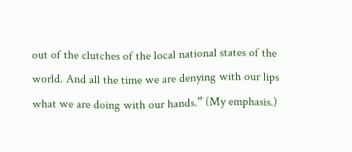out of the clutches of the local national states of the world. And all the time we are denying with our lips what we are doing with our hands.” (My emphasis.)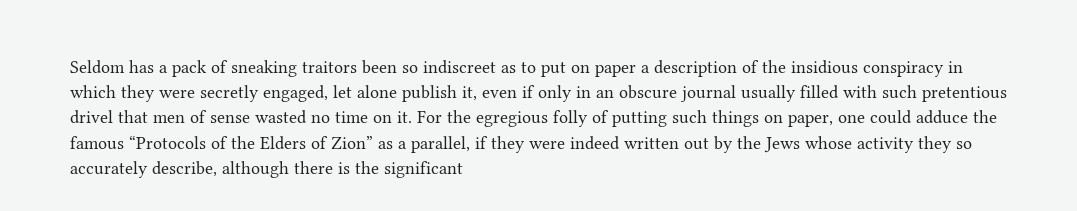Seldom has a pack of sneaking traitors been so indiscreet as to put on paper a description of the insidious conspiracy in which they were secretly engaged, let alone publish it, even if only in an obscure journal usually filled with such pretentious drivel that men of sense wasted no time on it. For the egregious folly of putting such things on paper, one could adduce the famous “Protocols of the Elders of Zion” as a parallel, if they were indeed written out by the Jews whose activity they so accurately describe, although there is the significant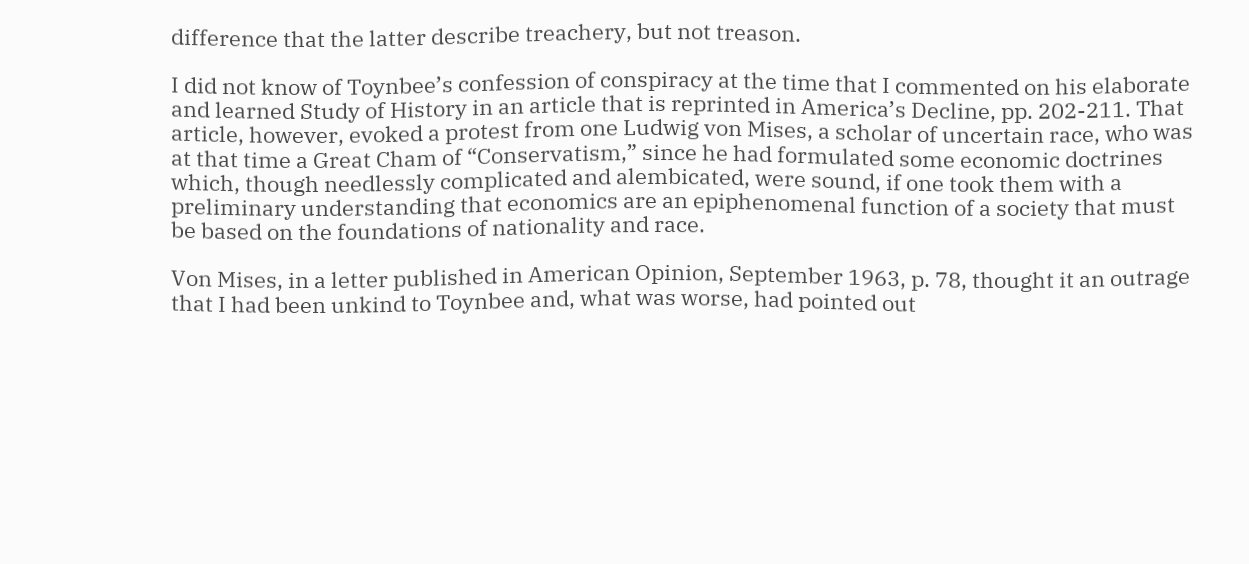difference that the latter describe treachery, but not treason.

I did not know of Toynbee’s confession of conspiracy at the time that I commented on his elaborate and learned Study of History in an article that is reprinted in America’s Decline, pp. 202-211. That article, however, evoked a protest from one Ludwig von Mises, a scholar of uncertain race, who was at that time a Great Cham of “Conservatism,” since he had formulated some economic doctrines which, though needlessly complicated and alembicated, were sound, if one took them with a preliminary understanding that economics are an epiphenomenal function of a society that must be based on the foundations of nationality and race.

Von Mises, in a letter published in American Opinion, September 1963, p. 78, thought it an outrage that I had been unkind to Toynbee and, what was worse, had pointed out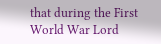that during the First World War Lord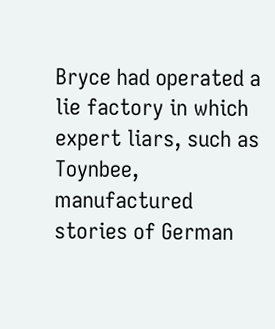Bryce had operated a lie factory in which expert liars, such as Toynbee, manufactured stories of German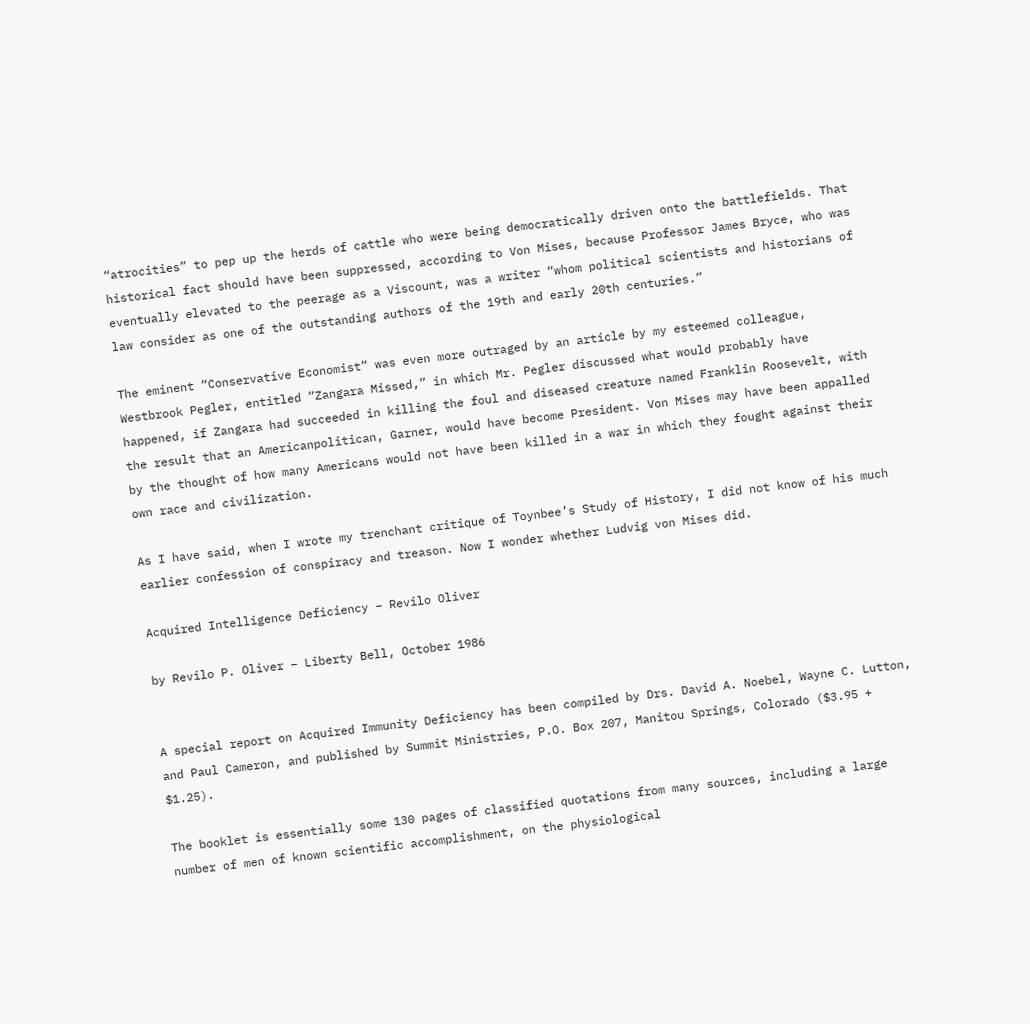“atrocities” to pep up the herds of cattle who were being democratically driven onto the battlefields. That historical fact should have been suppressed, according to Von Mises, because Professor James Bryce, who was eventually elevated to the peerage as a Viscount, was a writer “whom political scientists and historians of law consider as one of the outstanding authors of the 19th and early 20th centuries.”

The eminent “Conservative Economist” was even more outraged by an article by my esteemed colleague, Westbrook Pegler, entitled “Zangara Missed,” in which Mr. Pegler discussed what would probably have happened, if Zangara had succeeded in killing the foul and diseased creature named Franklin Roosevelt, with the result that an Americanpolitican, Garner, would have become President. Von Mises may have been appalled by the thought of how many Americans would not have been killed in a war in which they fought against their own race and civilization.

As I have said, when I wrote my trenchant critique of Toynbee’s Study of History, I did not know of his much earlier confession of conspiracy and treason. Now I wonder whether Ludvig von Mises did.

Acquired Intelligence Deficiency – Revilo Oliver

by Revilo P. Oliver – Liberty Bell, October 1986


A special report on Acquired Immunity Deficiency has been compiled by Drs. David A. Noebel, Wayne C. Lutton, and Paul Cameron, and published by Summit Ministries, P.O. Box 207, Manitou Springs, Colorado ($3.95 + $1.25).

The booklet is essentially some 130 pages of classified quotations from many sources, including a large number of men of known scientific accomplishment, on the physiological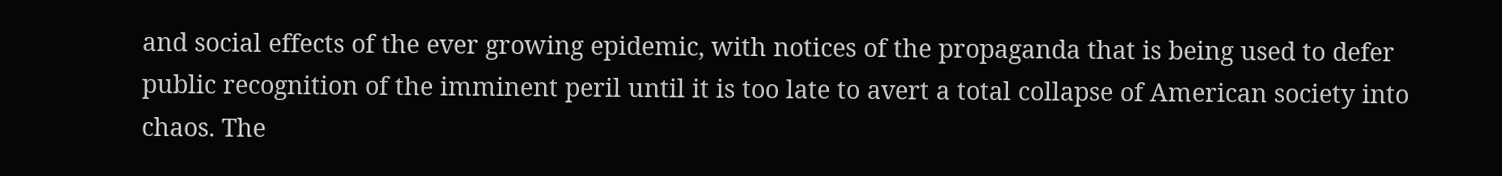and social effects of the ever growing epidemic, with notices of the propaganda that is being used to defer public recognition of the imminent peril until it is too late to avert a total collapse of American society into chaos. The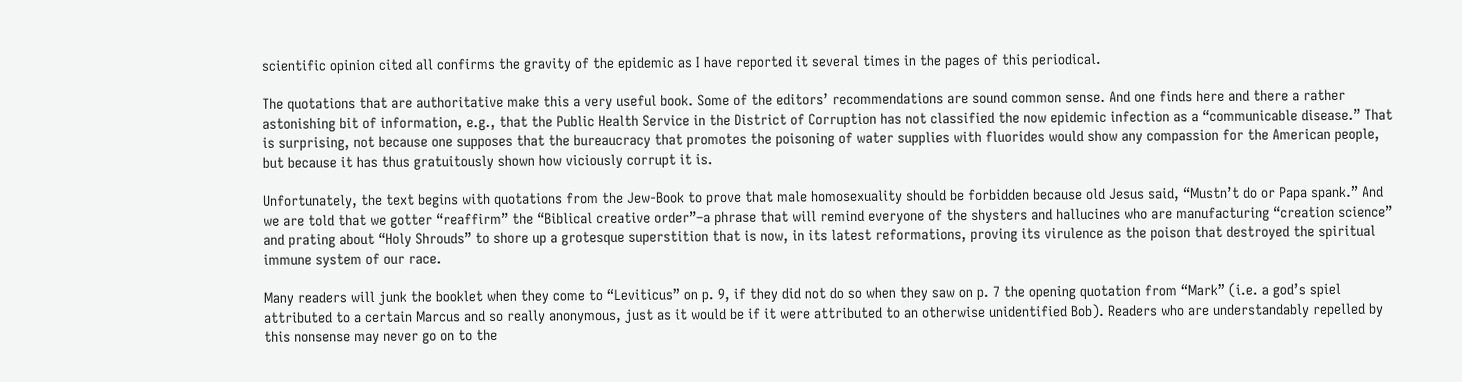scientific opinion cited all confirms the gravity of the epidemic as I have reported it several times in the pages of this periodical.

The quotations that are authoritative make this a very useful book. Some of the editors’ recommendations are sound common sense. And one finds here and there a rather astonishing bit of information, e.g., that the Public Health Service in the District of Corruption has not classified the now epidemic infection as a “communicable disease.” That is surprising, not because one supposes that the bureaucracy that promotes the poisoning of water supplies with fluorides would show any compassion for the American people, but because it has thus gratuitously shown how viciously corrupt it is.

Unfortunately, the text begins with quotations from the Jew-Book to prove that male homosexuality should be forbidden because old Jesus said, “Mustn’t do or Papa spank.” And we are told that we gotter “reaffirm” the “Biblical creative order”–a phrase that will remind everyone of the shysters and hallucines who are manufacturing “creation science” and prating about “Holy Shrouds” to shore up a grotesque superstition that is now, in its latest reformations, proving its virulence as the poison that destroyed the spiritual immune system of our race.

Many readers will junk the booklet when they come to “Leviticus” on p. 9, if they did not do so when they saw on p. 7 the opening quotation from “Mark” (i.e. a god’s spiel attributed to a certain Marcus and so really anonymous, just as it would be if it were attributed to an otherwise unidentified Bob). Readers who are understandably repelled by this nonsense may never go on to the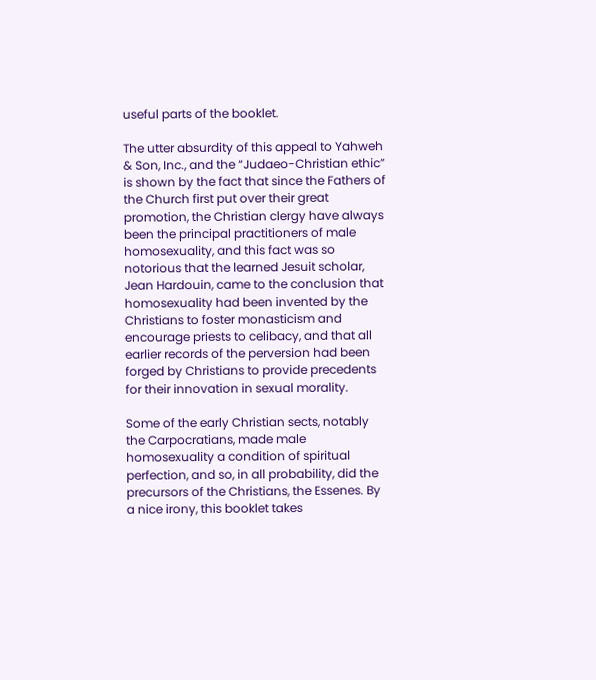useful parts of the booklet.

The utter absurdity of this appeal to Yahweh & Son, Inc., and the “Judaeo-Christian ethic” is shown by the fact that since the Fathers of the Church first put over their great promotion, the Christian clergy have always been the principal practitioners of male homosexuality, and this fact was so notorious that the learned Jesuit scholar, Jean Hardouin, came to the conclusion that homosexuality had been invented by the Christians to foster monasticism and encourage priests to celibacy, and that all earlier records of the perversion had been forged by Christians to provide precedents for their innovation in sexual morality.

Some of the early Christian sects, notably the Carpocratians, made male homosexuality a condition of spiritual perfection, and so, in all probability, did the precursors of the Christians, the Essenes. By a nice irony, this booklet takes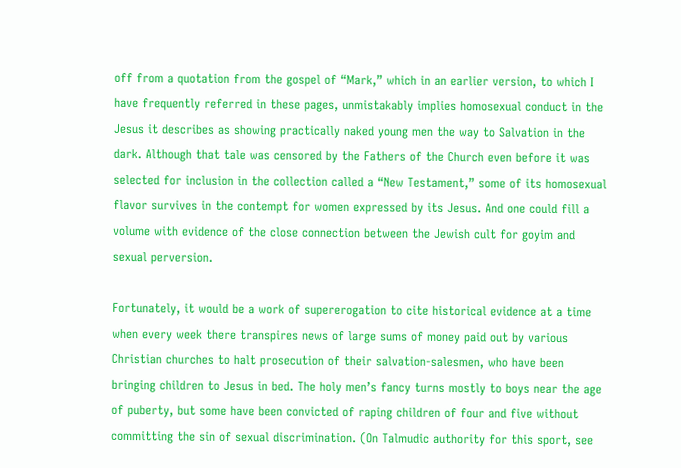off from a quotation from the gospel of “Mark,” which in an earlier version, to which I have frequently referred in these pages, unmistakably implies homosexual conduct in the Jesus it describes as showing practically naked young men the way to Salvation in the dark. Although that tale was censored by the Fathers of the Church even before it was selected for inclusion in the collection called a “New Testament,” some of its homosexual flavor survives in the contempt for women expressed by its Jesus. And one could fill a volume with evidence of the close connection between the Jewish cult for goyim and sexual perversion.

Fortunately, it would be a work of supererogation to cite historical evidence at a time when every week there transpires news of large sums of money paid out by various Christian churches to halt prosecution of their salvation-salesmen, who have been bringing children to Jesus in bed. The holy men’s fancy turns mostly to boys near the age of puberty, but some have been convicted of raping children of four and five without committing the sin of sexual discrimination. (On Talmudic authority for this sport, see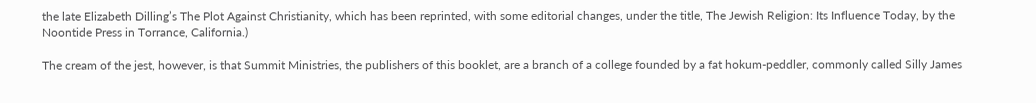the late Elizabeth Dilling’s The Plot Against Christianity, which has been reprinted, with some editorial changes, under the title, The Jewish Religion: Its Influence Today, by the Noontide Press in Torrance, California.)

The cream of the jest, however, is that Summit Ministries, the publishers of this booklet, are a branch of a college founded by a fat hokum-peddler, commonly called Silly James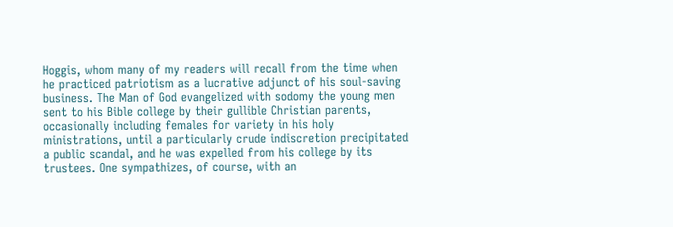Hoggis, whom many of my readers will recall from the time when he practiced patriotism as a lucrative adjunct of his soul-saving business. The Man of God evangelized with sodomy the young men sent to his Bible college by their gullible Christian parents, occasionally including females for variety in his holy ministrations, until a particularly crude indiscretion precipitated a public scandal, and he was expelled from his college by its trustees. One sympathizes, of course, with an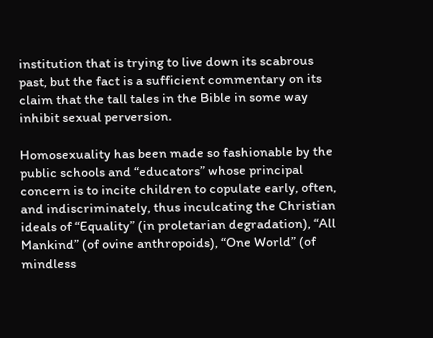institution that is trying to live down its scabrous past, but the fact is a sufficient commentary on its claim that the tall tales in the Bible in some way inhibit sexual perversion.

Homosexuality has been made so fashionable by the public schools and “educators” whose principal concern is to incite children to copulate early, often, and indiscriminately, thus inculcating the Christian ideals of “Equality” (in proletarian degradation), “All Mankind” (of ovine anthropoids), “One World” (of mindless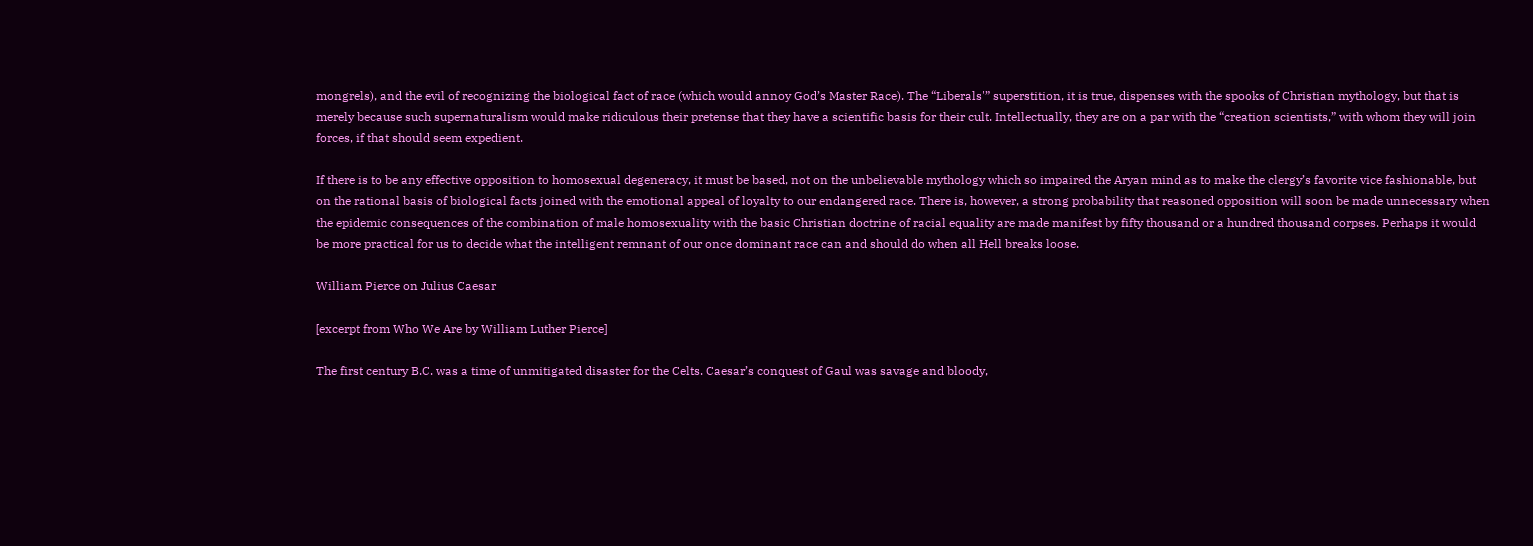mongrels), and the evil of recognizing the biological fact of race (which would annoy God’s Master Race). The “Liberals'” superstition, it is true, dispenses with the spooks of Christian mythology, but that is merely because such supernaturalism would make ridiculous their pretense that they have a scientific basis for their cult. Intellectually, they are on a par with the “creation scientists,” with whom they will join forces, if that should seem expedient.

If there is to be any effective opposition to homosexual degeneracy, it must be based, not on the unbelievable mythology which so impaired the Aryan mind as to make the clergy’s favorite vice fashionable, but on the rational basis of biological facts joined with the emotional appeal of loyalty to our endangered race. There is, however, a strong probability that reasoned opposition will soon be made unnecessary when the epidemic consequences of the combination of male homosexuality with the basic Christian doctrine of racial equality are made manifest by fifty thousand or a hundred thousand corpses. Perhaps it would be more practical for us to decide what the intelligent remnant of our once dominant race can and should do when all Hell breaks loose.

William Pierce on Julius Caesar

[excerpt from Who We Are by William Luther Pierce]

The first century B.C. was a time of unmitigated disaster for the Celts. Caesar’s conquest of Gaul was savage and bloody,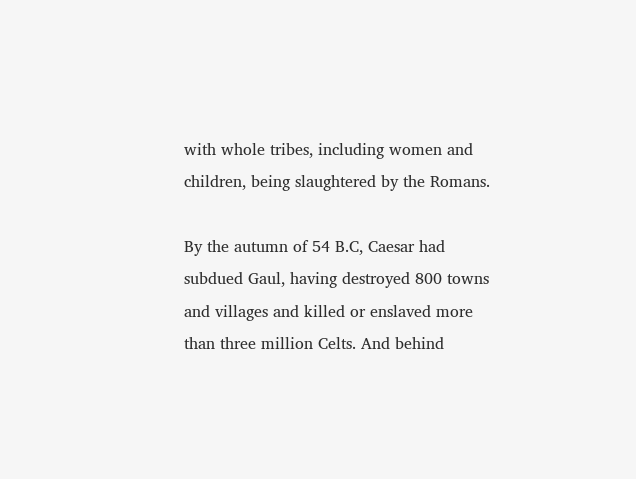with whole tribes, including women and children, being slaughtered by the Romans.

By the autumn of 54 B.C, Caesar had subdued Gaul, having destroyed 800 towns and villages and killed or enslaved more than three million Celts. And behind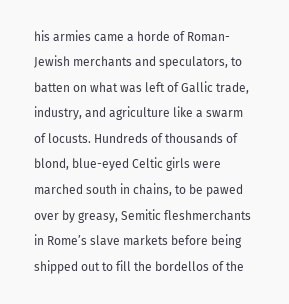his armies came a horde of Roman-Jewish merchants and speculators, to batten on what was left of Gallic trade, industry, and agriculture like a swarm of locusts. Hundreds of thousands of blond, blue-eyed Celtic girls were marched south in chains, to be pawed over by greasy, Semitic fleshmerchants in Rome’s slave markets before being shipped out to fill the bordellos of the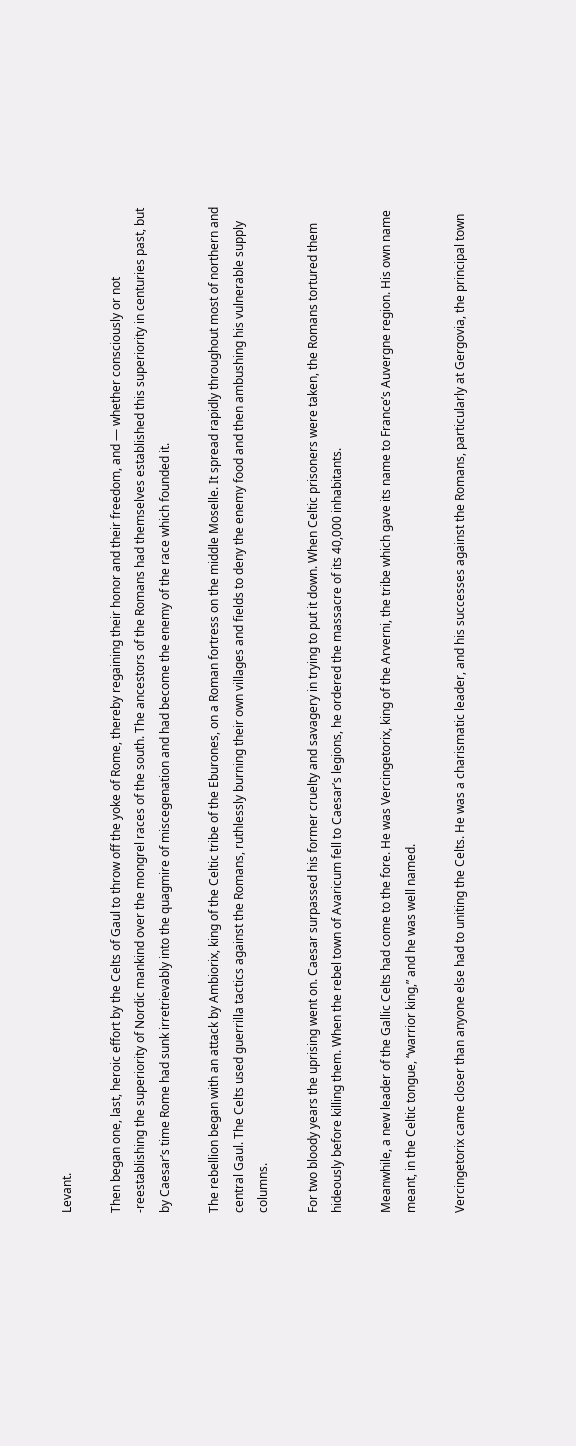Levant.

Then began one, last, heroic effort by the Celts of Gaul to throw off the yoke of Rome, thereby regaining their honor and their freedom, and — whether consciously or not -reestablishing the superiority of Nordic mankind over the mongrel races of the south. The ancestors of the Romans had themselves established this superiority in centuries past, but by Caesar’s time Rome had sunk irretrievably into the quagmire of miscegenation and had become the enemy of the race which founded it.

The rebellion began with an attack by Ambiorix, king of the Celtic tribe of the Eburones, on a Roman fortress on the middle Moselle. It spread rapidly throughout most of northern and central Gaul. The Celts used guerrilla tactics against the Romans, ruthlessly burning their own villages and fields to deny the enemy food and then ambushing his vulnerable supply columns.

For two bloody years the uprising went on. Caesar surpassed his former cruelty and savagery in trying to put it down. When Celtic prisoners were taken, the Romans tortured them hideously before killing them. When the rebel town of Avaricum fell to Caesar’s legions, he ordered the massacre of its 40,000 inhabitants.

Meanwhile, a new leader of the Gallic Celts had come to the fore. He was Vercingetorix, king of the Arverni, the tribe which gave its name to France’s Auvergne region. His own name meant, in the Celtic tongue, “warrior king,” and he was well named.

Vercingetorix came closer than anyone else had to uniting the Celts. He was a charismatic leader, and his successes against the Romans, particularly at Gergovia, the principal town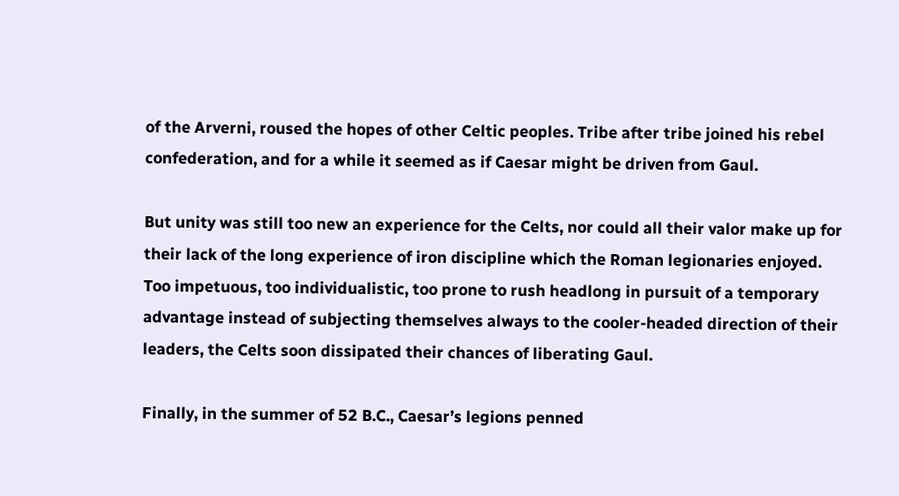of the Arverni, roused the hopes of other Celtic peoples. Tribe after tribe joined his rebel confederation, and for a while it seemed as if Caesar might be driven from Gaul.

But unity was still too new an experience for the Celts, nor could all their valor make up for their lack of the long experience of iron discipline which the Roman legionaries enjoyed. Too impetuous, too individualistic, too prone to rush headlong in pursuit of a temporary advantage instead of subjecting themselves always to the cooler-headed direction of their leaders, the Celts soon dissipated their chances of liberating Gaul.

Finally, in the summer of 52 B.C., Caesar’s legions penned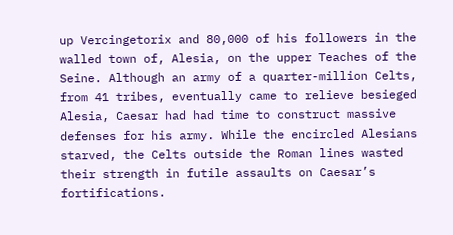up Vercingetorix and 80,000 of his followers in the walled town of, Alesia, on the upper Teaches of the Seine. Although an army of a quarter-million Celts, from 41 tribes, eventually came to relieve besieged Alesia, Caesar had had time to construct massive defenses for his army. While the encircled Alesians starved, the Celts outside the Roman lines wasted their strength in futile assaults on Caesar’s fortifications.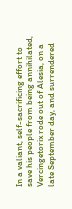In a valiant, self-sacrificing effort to save his people from being annihilated, Vercingetorix rode out of Alesia, on a late September day, and surrendered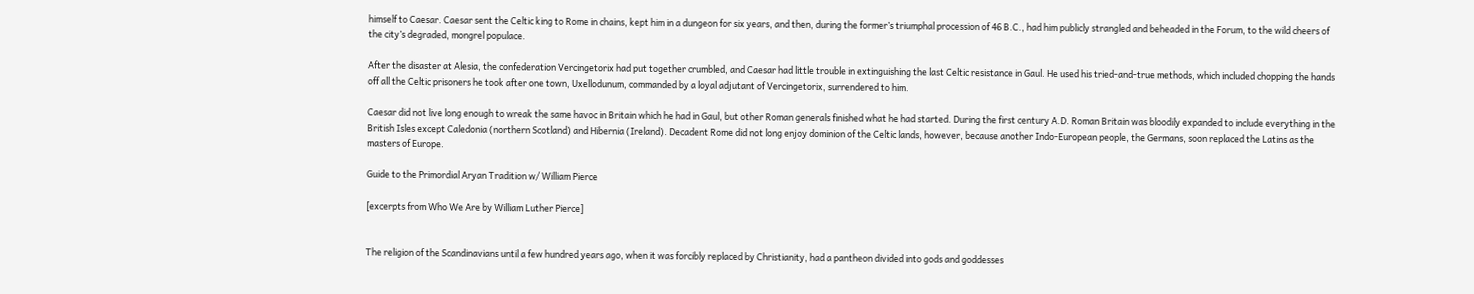himself to Caesar. Caesar sent the Celtic king to Rome in chains, kept him in a dungeon for six years, and then, during the former’s triumphal procession of 46 B.C., had him publicly strangled and beheaded in the Forum, to the wild cheers of the city’s degraded, mongrel populace.

After the disaster at Alesia, the confederation Vercingetorix had put together crumbled, and Caesar had little trouble in extinguishing the last Celtic resistance in Gaul. He used his tried-and-true methods, which included chopping the hands off all the Celtic prisoners he took after one town, Uxellodunum, commanded by a loyal adjutant of Vercingetorix, surrendered to him.

Caesar did not live long enough to wreak the same havoc in Britain which he had in Gaul, but other Roman generals finished what he had started. During the first century A.D. Roman Britain was bloodily expanded to include everything in the British Isles except Caledonia (northern Scotland) and Hibernia (Ireland). Decadent Rome did not long enjoy dominion of the Celtic lands, however, because another Indo-European people, the Germans, soon replaced the Latins as the masters of Europe.

Guide to the Primordial Aryan Tradition w/ William Pierce

[excerpts from Who We Are by William Luther Pierce]


The religion of the Scandinavians until a few hundred years ago, when it was forcibly replaced by Christianity, had a pantheon divided into gods and goddesses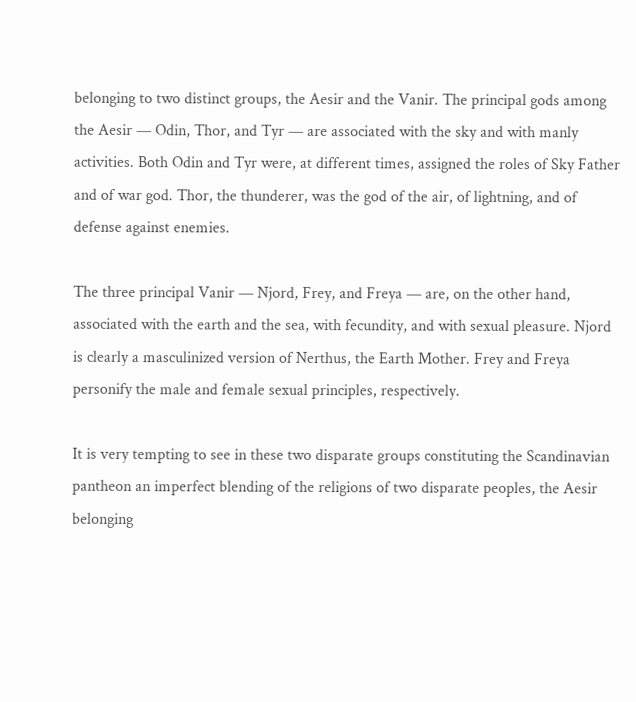belonging to two distinct groups, the Aesir and the Vanir. The principal gods among the Aesir — Odin, Thor, and Tyr — are associated with the sky and with manly activities. Both Odin and Tyr were, at different times, assigned the roles of Sky Father and of war god. Thor, the thunderer, was the god of the air, of lightning, and of defense against enemies.

The three principal Vanir — Njord, Frey, and Freya — are, on the other hand, associated with the earth and the sea, with fecundity, and with sexual pleasure. Njord is clearly a masculinized version of Nerthus, the Earth Mother. Frey and Freya personify the male and female sexual principles, respectively.

It is very tempting to see in these two disparate groups constituting the Scandinavian pantheon an imperfect blending of the religions of two disparate peoples, the Aesir belonging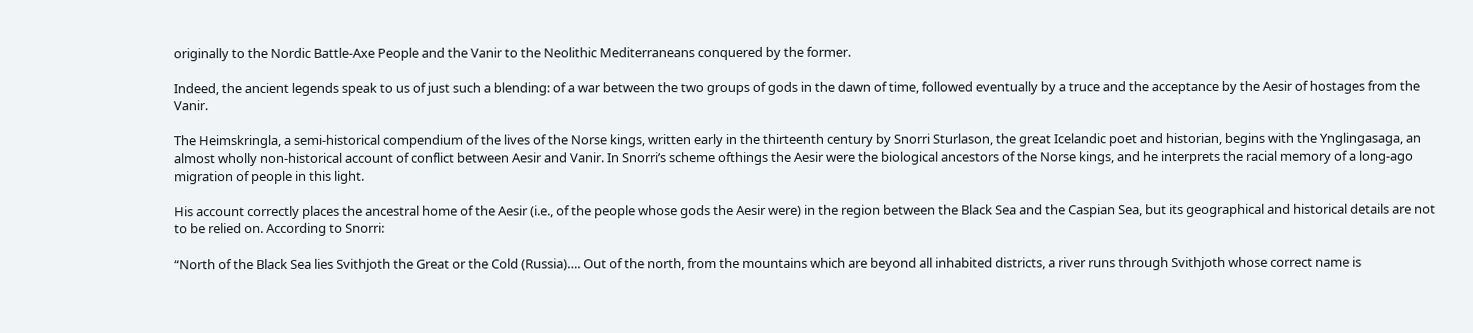originally to the Nordic Battle-Axe People and the Vanir to the Neolithic Mediterraneans conquered by the former.

Indeed, the ancient legends speak to us of just such a blending: of a war between the two groups of gods in the dawn of time, followed eventually by a truce and the acceptance by the Aesir of hostages from the Vanir.

The Heimskringla, a semi-historical compendium of the lives of the Norse kings, written early in the thirteenth century by Snorri Sturlason, the great Icelandic poet and historian, begins with the Ynglingasaga, an almost wholly non-historical account of conflict between Aesir and Vanir. In Snorri’s scheme ofthings the Aesir were the biological ancestors of the Norse kings, and he interprets the racial memory of a long-ago migration of people in this light.

His account correctly places the ancestral home of the Aesir (i.e., of the people whose gods the Aesir were) in the region between the Black Sea and the Caspian Sea, but its geographical and historical details are not to be relied on. According to Snorri:

“North of the Black Sea lies Svithjoth the Great or the Cold (Russia)…. Out of the north, from the mountains which are beyond all inhabited districts, a river runs through Svithjoth whose correct name is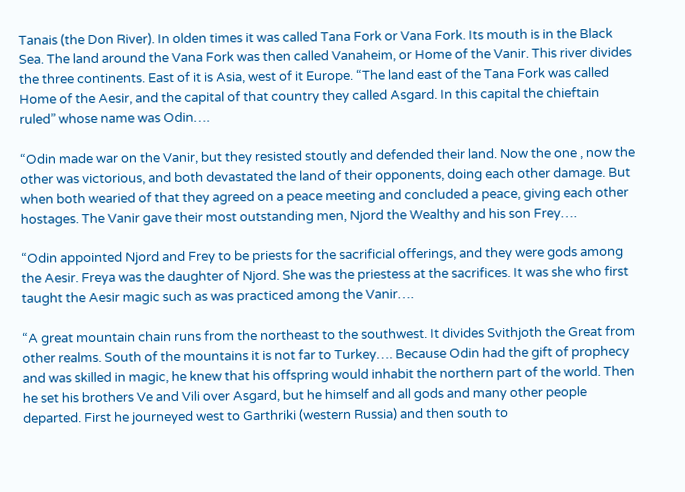Tanais (the Don River). In olden times it was called Tana Fork or Vana Fork. Its mouth is in the Black Sea. The land around the Vana Fork was then called Vanaheim, or Home of the Vanir. This river divides the three continents. East of it is Asia, west of it Europe. “The land east of the Tana Fork was called Home of the Aesir, and the capital of that country they called Asgard. In this capital the chieftain ruled” whose name was Odin….

“Odin made war on the Vanir, but they resisted stoutly and defended their land. Now the one , now the other was victorious, and both devastated the land of their opponents, doing each other damage. But when both wearied of that they agreed on a peace meeting and concluded a peace, giving each other hostages. The Vanir gave their most outstanding men, Njord the Wealthy and his son Frey….

“Odin appointed Njord and Frey to be priests for the sacrificial offerings, and they were gods among the Aesir. Freya was the daughter of Njord. She was the priestess at the sacrifices. It was she who first taught the Aesir magic such as was practiced among the Vanir….

“A great mountain chain runs from the northeast to the southwest. It divides Svithjoth the Great from other realms. South of the mountains it is not far to Turkey…. Because Odin had the gift of prophecy and was skilled in magic, he knew that his offspring would inhabit the northern part of the world. Then he set his brothers Ve and Vili over Asgard, but he himself and all gods and many other people departed. First he journeyed west to Garthriki (western Russia) and then south to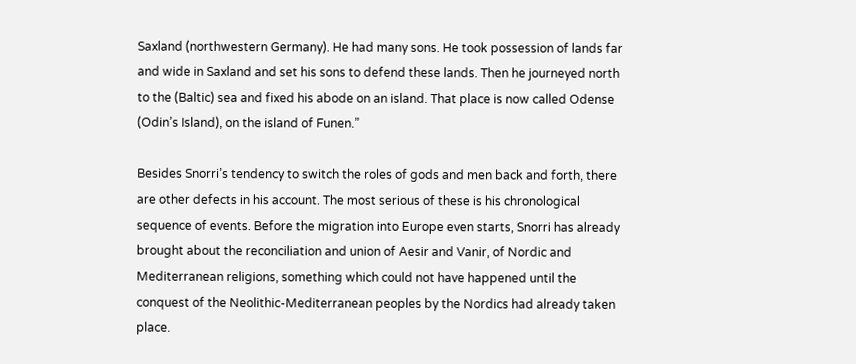Saxland (northwestern Germany). He had many sons. He took possession of lands far and wide in Saxland and set his sons to defend these lands. Then he journeyed north to the (Baltic) sea and fixed his abode on an island. That place is now called Odense (Odin’s Island), on the island of Funen.”

Besides Snorri’s tendency to switch the roles of gods and men back and forth, there are other defects in his account. The most serious of these is his chronological sequence of events. Before the migration into Europe even starts, Snorri has already brought about the reconciliation and union of Aesir and Vanir, of Nordic and Mediterranean religions, something which could not have happened until the conquest of the Neolithic-Mediterranean peoples by the Nordics had already taken place.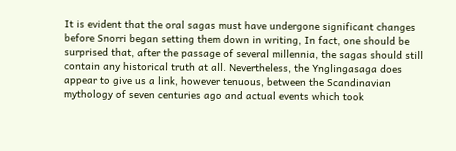It is evident that the oral sagas must have undergone significant changes before Snorri began setting them down in writing, In fact, one should be surprised that, after the passage of several millennia, the sagas should still contain any historical truth at all. Nevertheless, the Ynglingasaga does appear to give us a link, however tenuous, between the Scandinavian mythology of seven centuries ago and actual events which took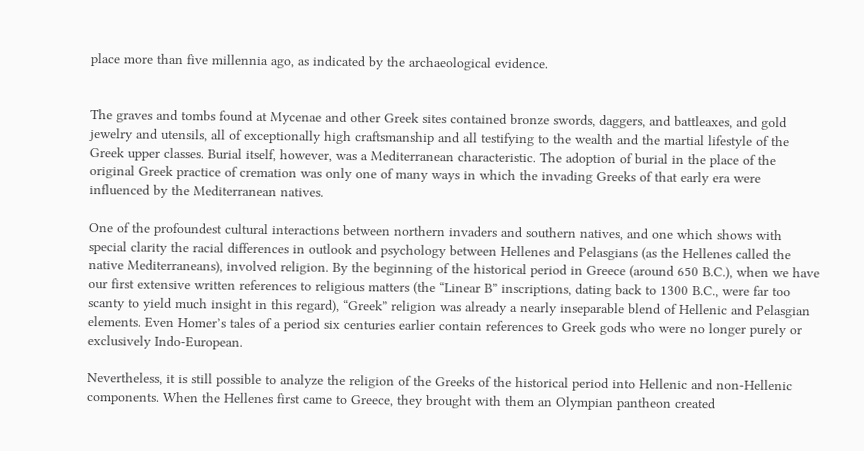place more than five millennia ago, as indicated by the archaeological evidence.


The graves and tombs found at Mycenae and other Greek sites contained bronze swords, daggers, and battleaxes, and gold jewelry and utensils, all of exceptionally high craftsmanship and all testifying to the wealth and the martial lifestyle of the Greek upper classes. Burial itself, however, was a Mediterranean characteristic. The adoption of burial in the place of the original Greek practice of cremation was only one of many ways in which the invading Greeks of that early era were influenced by the Mediterranean natives.

One of the profoundest cultural interactions between northern invaders and southern natives, and one which shows with special clarity the racial differences in outlook and psychology between Hellenes and Pelasgians (as the Hellenes called the native Mediterraneans), involved religion. By the beginning of the historical period in Greece (around 650 B.C.), when we have our first extensive written references to religious matters (the “Linear B” inscriptions, dating back to 1300 B.C., were far too scanty to yield much insight in this regard), “Greek” religion was already a nearly inseparable blend of Hellenic and Pelasgian elements. Even Homer’s tales of a period six centuries earlier contain references to Greek gods who were no longer purely or exclusively Indo-European.

Nevertheless, it is still possible to analyze the religion of the Greeks of the historical period into Hellenic and non-Hellenic components. When the Hellenes first came to Greece, they brought with them an Olympian pantheon created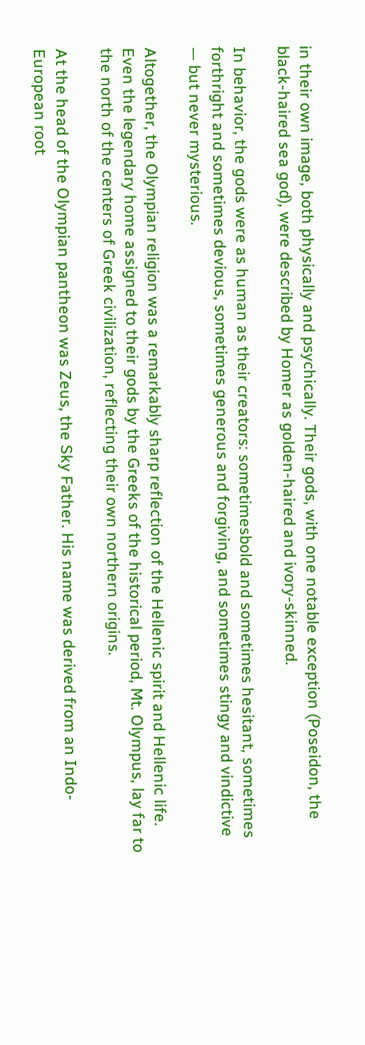in their own image, both physically and psychically. Their gods, with one notable exception (Poseidon, the black-haired sea god), were described by Homer as golden-haired and ivory-skinned.

In behavior, the gods were as human as their creators: sometimesbold and sometimes hesitant, sometimes forthright and sometimes devious, sometimes generous and forgiving, and sometimes stingy and vindictive — but never mysterious.

Altogether, the Olympian religion was a remarkably sharp reflection of the Hellenic spirit and Hellenic life. Even the legendary home assigned to their gods by the Greeks of the historical period, Mt. Olympus, lay far to the north of the centers of Greek civilization, reflecting their own northern origins.

At the head of the Olympian pantheon was Zeus, the Sky Father. His name was derived from an Indo-European root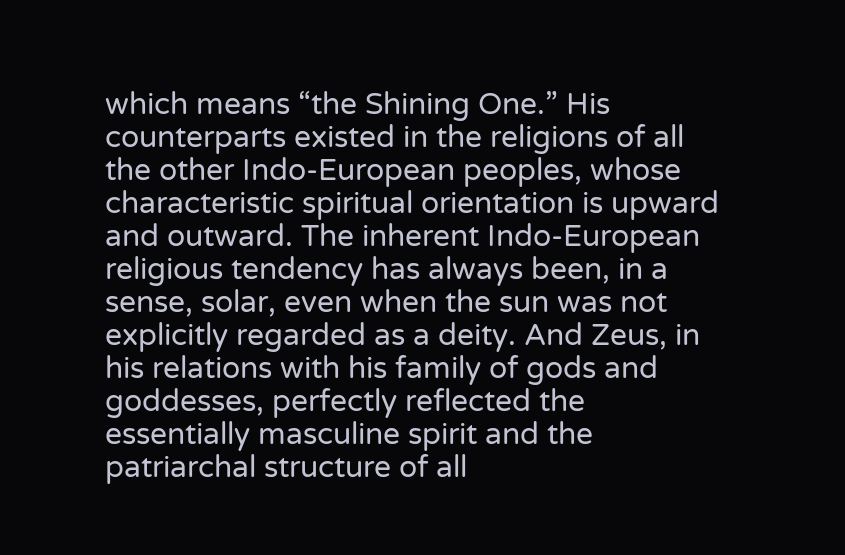which means “the Shining One.” His counterparts existed in the religions of all the other Indo-European peoples, whose characteristic spiritual orientation is upward and outward. The inherent Indo-European religious tendency has always been, in a sense, solar, even when the sun was not explicitly regarded as a deity. And Zeus, in his relations with his family of gods and goddesses, perfectly reflected the essentially masculine spirit and the patriarchal structure of all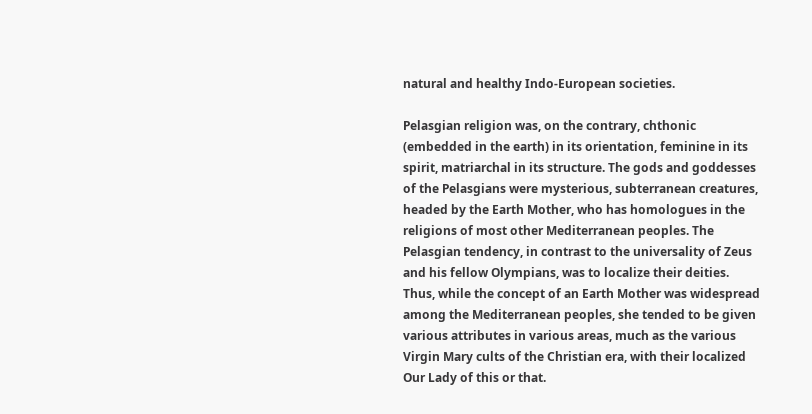natural and healthy Indo-European societies.

Pelasgian religion was, on the contrary, chthonic (embedded in the earth) in its orientation, feminine in its spirit, matriarchal in its structure. The gods and goddesses of the Pelasgians were mysterious, subterranean creatures, headed by the Earth Mother, who has homologues in the religions of most other Mediterranean peoples. The Pelasgian tendency, in contrast to the universality of Zeus and his fellow Olympians, was to localize their deities. Thus, while the concept of an Earth Mother was widespread among the Mediterranean peoples, she tended to be given various attributes in various areas, much as the various Virgin Mary cults of the Christian era, with their localized Our Lady of this or that.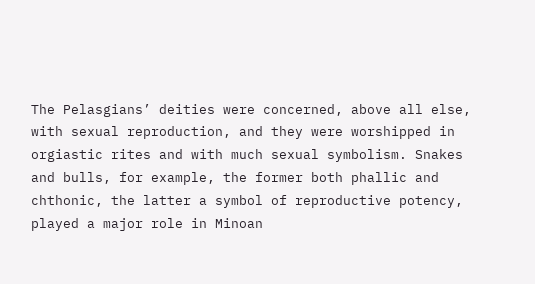The Pelasgians’ deities were concerned, above all else, with sexual reproduction, and they were worshipped in orgiastic rites and with much sexual symbolism. Snakes and bulls, for example, the former both phallic and chthonic, the latter a symbol of reproductive potency, played a major role in Minoan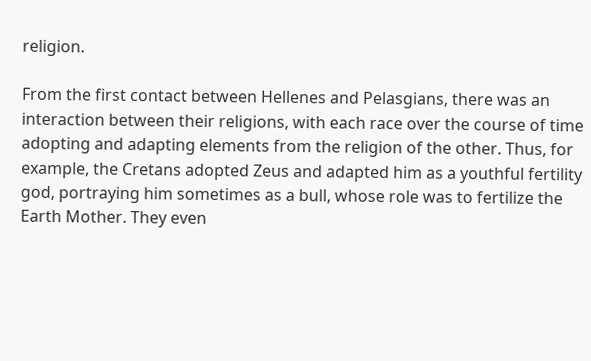religion.

From the first contact between Hellenes and Pelasgians, there was an interaction between their religions, with each race over the course of time adopting and adapting elements from the religion of the other. Thus, for example, the Cretans adopted Zeus and adapted him as a youthful fertility god, portraying him sometimes as a bull, whose role was to fertilize the Earth Mother. They even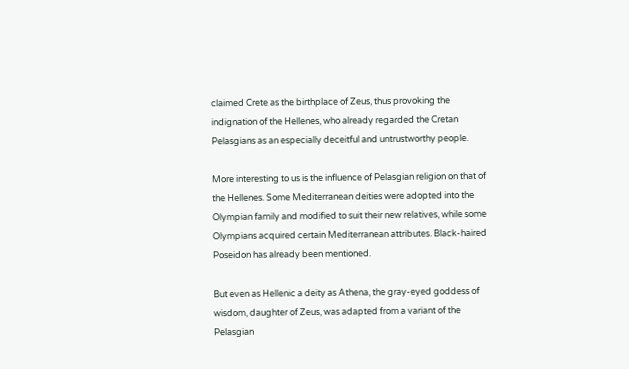claimed Crete as the birthplace of Zeus, thus provoking the indignation of the Hellenes, who already regarded the Cretan Pelasgians as an especially deceitful and untrustworthy people.

More interesting to us is the influence of Pelasgian religion on that of the Hellenes. Some Mediterranean deities were adopted into the Olympian family and modified to suit their new relatives, while some Olympians acquired certain Mediterranean attributes. Black-haired Poseidon has already been mentioned.

But even as Hellenic a deity as Athena, the gray-eyed goddess of wisdom, daughter of Zeus, was adapted from a variant of the Pelasgian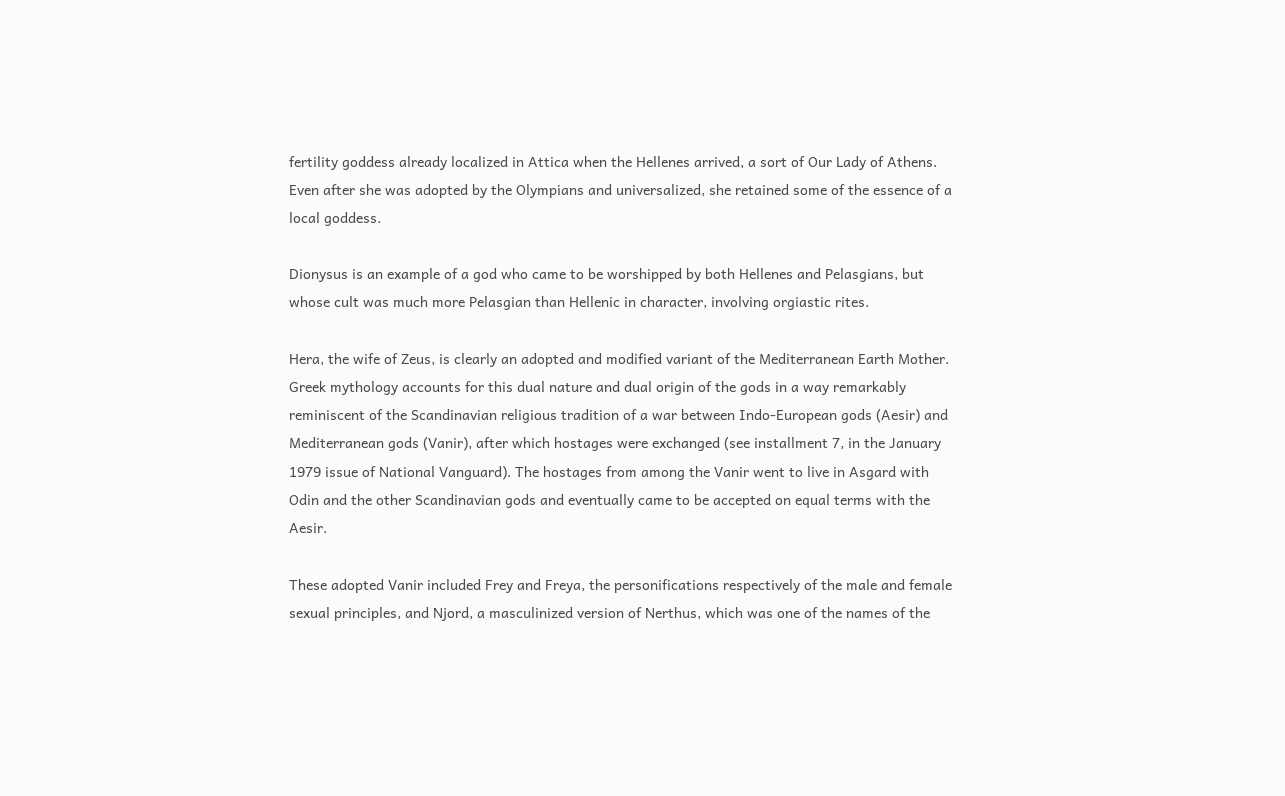fertility goddess already localized in Attica when the Hellenes arrived, a sort of Our Lady of Athens. Even after she was adopted by the Olympians and universalized, she retained some of the essence of a local goddess.

Dionysus is an example of a god who came to be worshipped by both Hellenes and Pelasgians, but whose cult was much more Pelasgian than Hellenic in character, involving orgiastic rites.

Hera, the wife of Zeus, is clearly an adopted and modified variant of the Mediterranean Earth Mother. Greek mythology accounts for this dual nature and dual origin of the gods in a way remarkably reminiscent of the Scandinavian religious tradition of a war between Indo-European gods (Aesir) and Mediterranean gods (Vanir), after which hostages were exchanged (see installment 7, in the January 1979 issue of National Vanguard). The hostages from among the Vanir went to live in Asgard with Odin and the other Scandinavian gods and eventually came to be accepted on equal terms with the Aesir.

These adopted Vanir included Frey and Freya, the personifications respectively of the male and female sexual principles, and Njord, a masculinized version of Nerthus, which was one of the names of the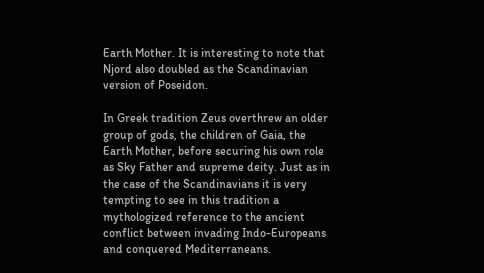Earth Mother. It is interesting to note that Njord also doubled as the Scandinavian version of Poseidon.

In Greek tradition Zeus overthrew an older group of gods, the children of Gaia, the Earth Mother, before securing his own role as Sky Father and supreme deity. Just as in the case of the Scandinavians it is very tempting to see in this tradition a mythologized reference to the ancient conflict between invading Indo-Europeans and conquered Mediterraneans.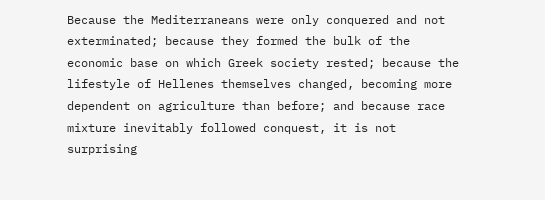Because the Mediterraneans were only conquered and not exterminated; because they formed the bulk of the economic base on which Greek society rested; because the lifestyle of Hellenes themselves changed, becoming more dependent on agriculture than before; and because race mixture inevitably followed conquest, it is not surprising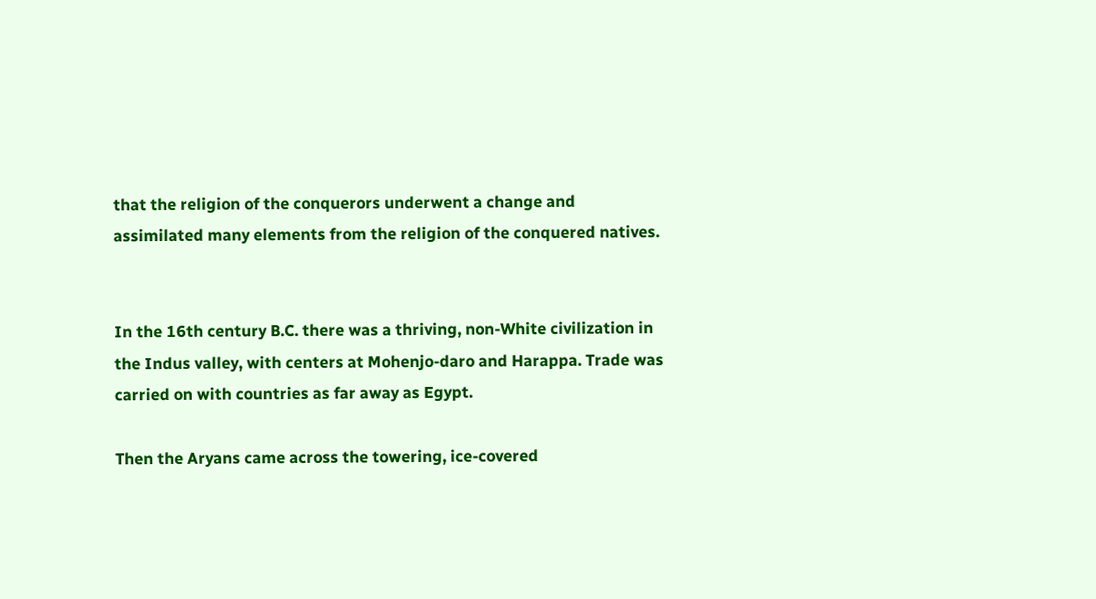that the religion of the conquerors underwent a change and assimilated many elements from the religion of the conquered natives.


In the 16th century B.C. there was a thriving, non-White civilization in the Indus valley, with centers at Mohenjo-daro and Harappa. Trade was carried on with countries as far away as Egypt.

Then the Aryans came across the towering, ice-covered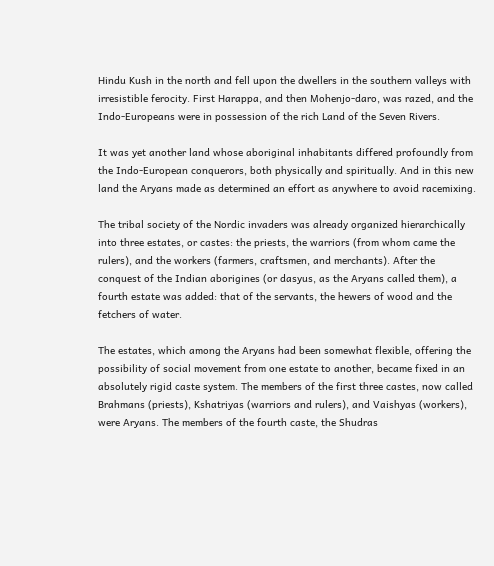Hindu Kush in the north and fell upon the dwellers in the southern valleys with irresistible ferocity. First Harappa, and then Mohenjo-daro, was razed, and the Indo-Europeans were in possession of the rich Land of the Seven Rivers.

It was yet another land whose aboriginal inhabitants differed profoundly from the Indo-European conquerors, both physically and spiritually. And in this new land the Aryans made as determined an effort as anywhere to avoid racemixing.

The tribal society of the Nordic invaders was already organized hierarchically into three estates, or castes: the priests, the warriors (from whom came the rulers), and the workers (farmers, craftsmen, and merchants). After the conquest of the Indian aborigines (or dasyus, as the Aryans called them), a fourth estate was added: that of the servants, the hewers of wood and the fetchers of water.

The estates, which among the Aryans had been somewhat flexible, offering the possibility of social movement from one estate to another, became fixed in an absolutely rigid caste system. The members of the first three castes, now called Brahmans (priests), Kshatriyas (warriors and rulers), and Vaishyas (workers), were Aryans. The members of the fourth caste, the Shudras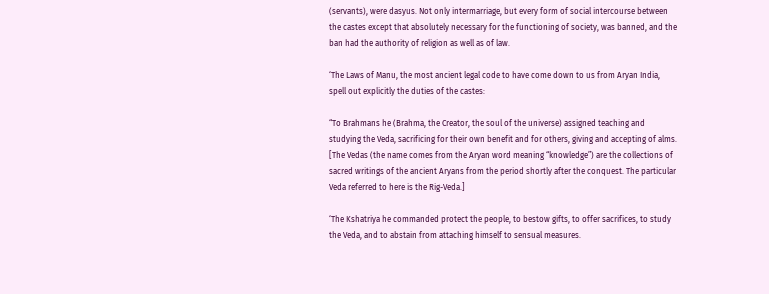(servants), were dasyus. Not only intermarriage, but every form of social intercourse between the castes except that absolutely necessary for the functioning of society, was banned, and the ban had the authority of religion as well as of law.

‘The Laws of Manu, the most ancient legal code to have come down to us from Aryan India, spell out explicitly the duties of the castes:

“To Brahmans he (Brahma, the Creator, the soul of the universe) assigned teaching and studying the Veda, sacrificing for their own benefit and for others, giving and accepting of alms. [The Vedas (the name comes from the Aryan word meaning “knowledge”) are the collections of sacred writings of the ancient Aryans from the period shortly after the conquest. The particular Veda referred to here is the Rig-Veda.]

‘The Kshatriya he commanded protect the people, to bestow gifts, to offer sacrifices, to study the Veda, and to abstain from attaching himself to sensual measures.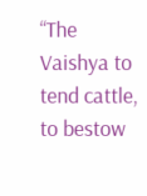“The Vaishya to tend cattle, to bestow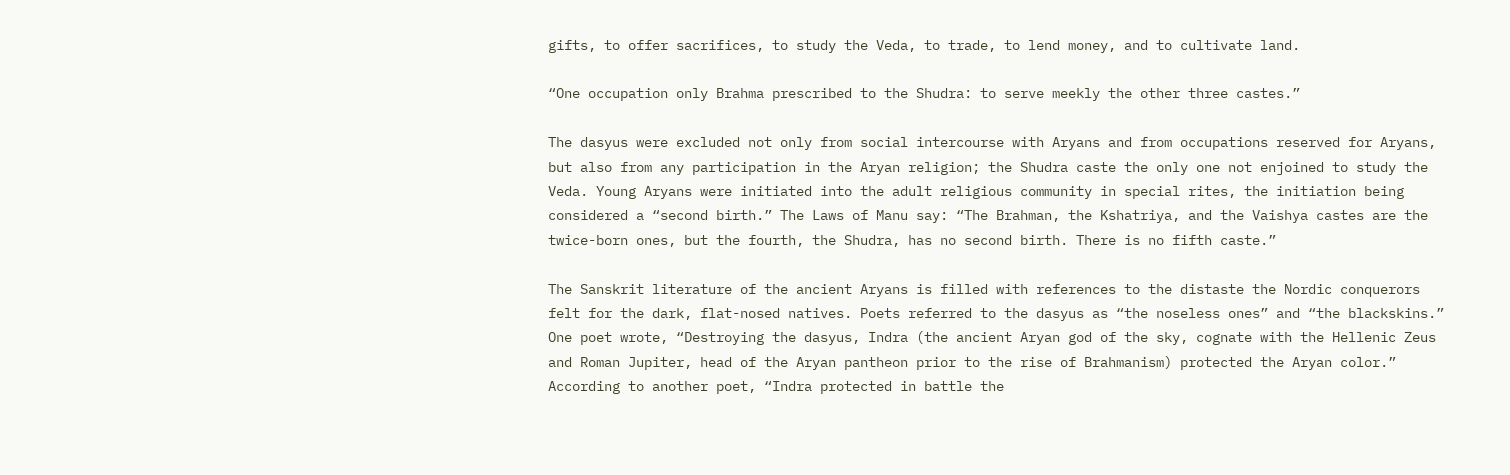gifts, to offer sacrifices, to study the Veda, to trade, to lend money, and to cultivate land.

“One occupation only Brahma prescribed to the Shudra: to serve meekly the other three castes.”

The dasyus were excluded not only from social intercourse with Aryans and from occupations reserved for Aryans, but also from any participation in the Aryan religion; the Shudra caste the only one not enjoined to study the Veda. Young Aryans were initiated into the adult religious community in special rites, the initiation being considered a “second birth.” The Laws of Manu say: “The Brahman, the Kshatriya, and the Vaishya castes are the twice-born ones, but the fourth, the Shudra, has no second birth. There is no fifth caste.”

The Sanskrit literature of the ancient Aryans is filled with references to the distaste the Nordic conquerors felt for the dark, flat-nosed natives. Poets referred to the dasyus as “the noseless ones” and “the blackskins.” One poet wrote, “Destroying the dasyus, Indra (the ancient Aryan god of the sky, cognate with the Hellenic Zeus and Roman Jupiter, head of the Aryan pantheon prior to the rise of Brahmanism) protected the Aryan color.” According to another poet, “Indra protected in battle the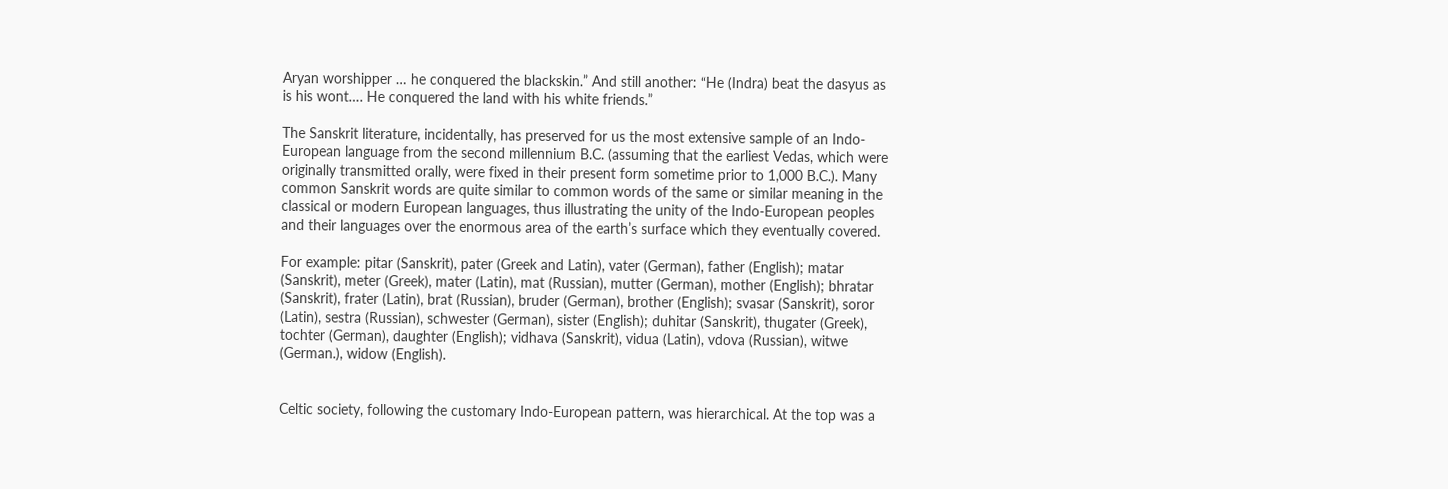Aryan worshipper … he conquered the blackskin.” And still another: “He (Indra) beat the dasyus as is his wont…. He conquered the land with his white friends.”

The Sanskrit literature, incidentally, has preserved for us the most extensive sample of an Indo-European language from the second millennium B.C. (assuming that the earliest Vedas, which were originally transmitted orally, were fixed in their present form sometime prior to 1,000 B.C.). Many common Sanskrit words are quite similar to common words of the same or similar meaning in the classical or modern European languages, thus illustrating the unity of the Indo-European peoples and their languages over the enormous area of the earth’s surface which they eventually covered.

For example: pitar (Sanskrit), pater (Greek and Latin), vater (German), father (English); matar (Sanskrit), meter (Greek), mater (Latin), mat (Russian), mutter (German), mother (English); bhratar (Sanskrit), frater (Latin), brat (Russian), bruder (German), brother (English); svasar (Sanskrit), soror (Latin), sestra (Russian), schwester (German), sister (English); duhitar (Sanskrit), thugater (Greek), tochter (German), daughter (English); vidhava (Sanskrit), vidua (Latin), vdova (Russian), witwe (German.), widow (English).


Celtic society, following the customary Indo-European pattern, was hierarchical. At the top was a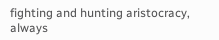fighting and hunting aristocracy, always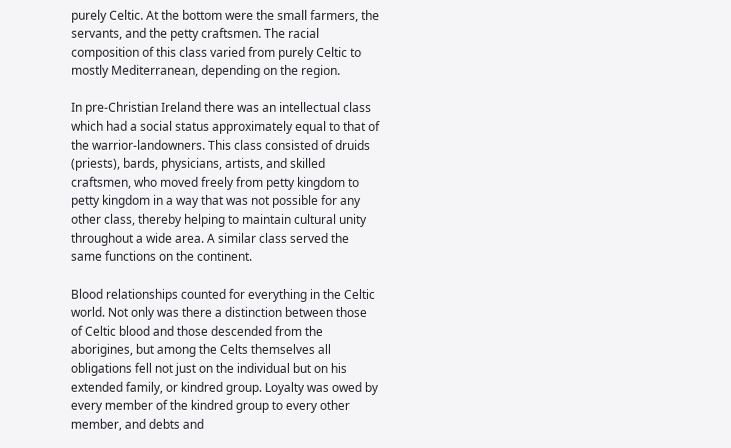purely Celtic. At the bottom were the small farmers, the servants, and the petty craftsmen. The racial composition of this class varied from purely Celtic to mostly Mediterranean, depending on the region.

In pre-Christian Ireland there was an intellectual class which had a social status approximately equal to that of the warrior-landowners. This class consisted of druids (priests), bards, physicians, artists, and skilled craftsmen, who moved freely from petty kingdom to petty kingdom in a way that was not possible for any other class, thereby helping to maintain cultural unity throughout a wide area. A similar class served the same functions on the continent.

Blood relationships counted for everything in the Celtic world. Not only was there a distinction between those of Celtic blood and those descended from the aborigines, but among the Celts themselves all obligations fell not just on the individual but on his extended family, or kindred group. Loyalty was owed by every member of the kindred group to every other member, and debts and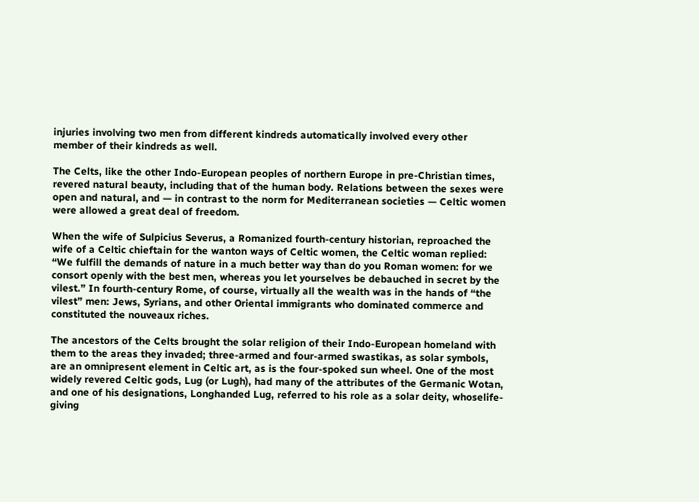injuries involving two men from different kindreds automatically involved every other member of their kindreds as well.

The Celts, like the other Indo-European peoples of northern Europe in pre-Christian times, revered natural beauty, including that of the human body. Relations between the sexes were open and natural, and — in contrast to the norm for Mediterranean societies — Celtic women were allowed a great deal of freedom.

When the wife of Sulpicius Severus, a Romanized fourth-century historian, reproached the wife of a Celtic chieftain for the wanton ways of Celtic women, the Celtic woman replied: “We fulfill the demands of nature in a much better way than do you Roman women: for we consort openly with the best men, whereas you let yourselves be debauched in secret by the vilest.” In fourth-century Rome, of course, virtually all the wealth was in the hands of “the vilest” men: Jews, Syrians, and other Oriental immigrants who dominated commerce and constituted the nouveaux riches.

The ancestors of the Celts brought the solar religion of their Indo-European homeland with them to the areas they invaded; three-armed and four-armed swastikas, as solar symbols, are an omnipresent element in Celtic art, as is the four-spoked sun wheel. One of the most widely revered Celtic gods, Lug (or Lugh), had many of the attributes of the Germanic Wotan, and one of his designations, Longhanded Lug, referred to his role as a solar deity, whoselife-giving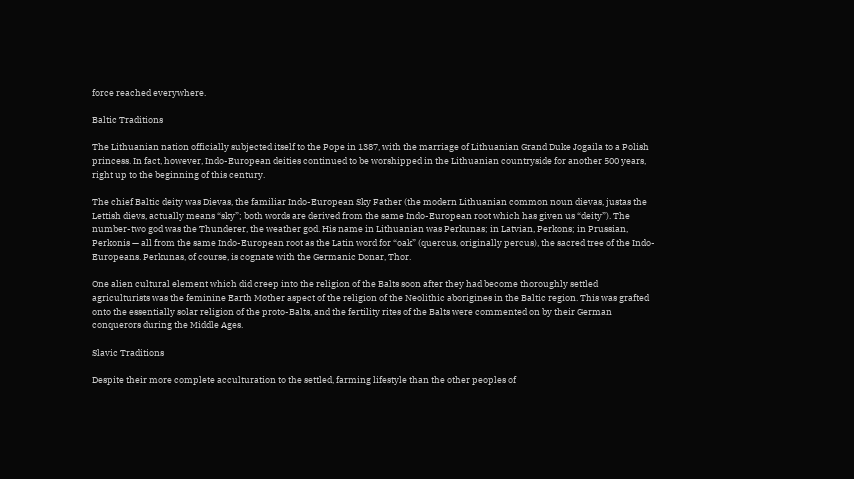force reached everywhere.

Baltic Traditions

The Lithuanian nation officially subjected itself to the Pope in 1387, with the marriage of Lithuanian Grand Duke Jogaila to a Polish princess. In fact, however, Indo-European deities continued to be worshipped in the Lithuanian countryside for another 500 years, right up to the beginning of this century.

The chief Baltic deity was Dievas, the familiar Indo-European Sky Father (the modern Lithuanian common noun dievas, justas the Lettish dievs, actually means “sky”; both words are derived from the same Indo-European root which has given us “deity”). The number-two god was the Thunderer, the weather god. His name in Lithuanian was Perkunas; in Latvian, Perkons; in Prussian, Perkonis — all from the same Indo-European root as the Latin word for “oak” (quercus, originally percus), the sacred tree of the Indo-Europeans. Perkunas, of course, is cognate with the Germanic Donar, Thor.

One alien cultural element which did creep into the religion of the Balts soon after they had become thoroughly settled agriculturists was the feminine Earth Mother aspect of the religion of the Neolithic aborigines in the Baltic region. This was grafted onto the essentially solar religion of the proto-Balts, and the fertility rites of the Balts were commented on by their German conquerors during the Middle Ages.

Slavic Traditions

Despite their more complete acculturation to the settled, farming lifestyle than the other peoples of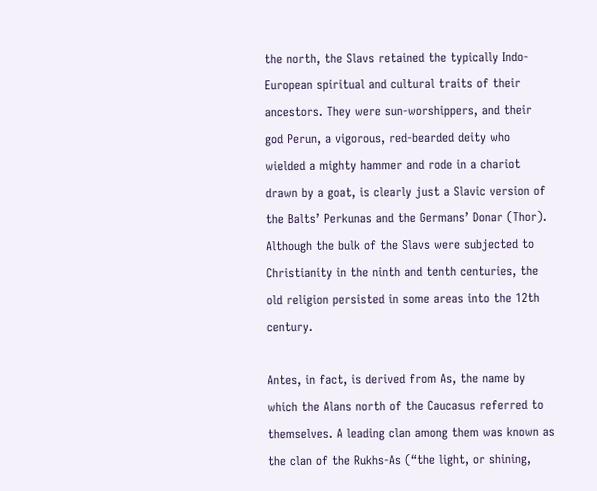the north, the Slavs retained the typically Indo-European spiritual and cultural traits of their ancestors. They were sun-worshippers, and their god Perun, a vigorous, red-bearded deity who wielded a mighty hammer and rode in a chariot drawn by a goat, is clearly just a Slavic version of the Balts’ Perkunas and the Germans’ Donar (Thor). Although the bulk of the Slavs were subjected to Christianity in the ninth and tenth centuries, the old religion persisted in some areas into the 12th century.

Antes, in fact, is derived from As, the name by which the Alans north of the Caucasus referred to themselves. A leading clan among them was known as the clan of the Rukhs-As (“the light, or shining,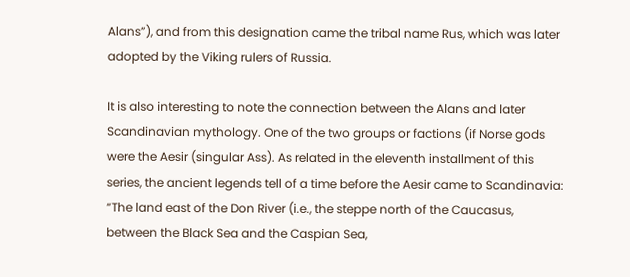Alans”), and from this designation came the tribal name Rus, which was later adopted by the Viking rulers of Russia.

It is also interesting to note the connection between the Alans and later Scandinavian mythology. One of the two groups or factions (if Norse gods were the Aesir (singular Ass). As related in the eleventh installment of this series, the ancient legends tell of a time before the Aesir came to Scandinavia: “The land east of the Don River (i.e., the steppe north of the Caucasus, between the Black Sea and the Caspian Sea,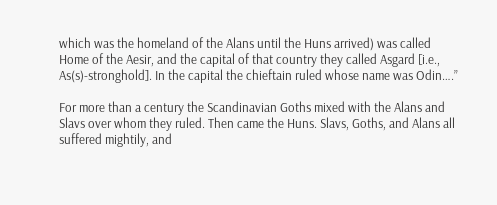which was the homeland of the Alans until the Huns arrived) was called Home of the Aesir, and the capital of that country they called Asgard [i.e., As(s)-stronghold]. In the capital the chieftain ruled whose name was Odin….”

For more than a century the Scandinavian Goths mixed with the Alans and Slavs over whom they ruled. Then came the Huns. Slavs, Goths, and Alans all suffered mightily, and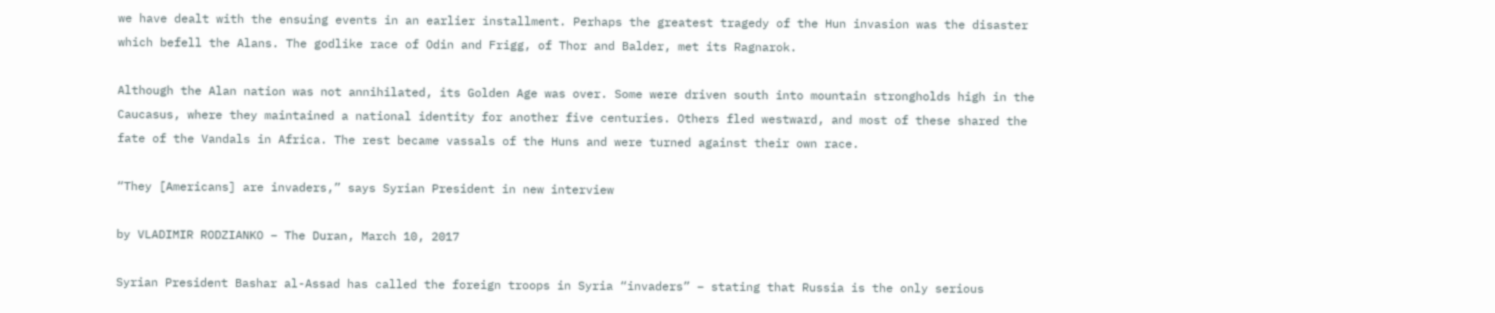we have dealt with the ensuing events in an earlier installment. Perhaps the greatest tragedy of the Hun invasion was the disaster which befell the Alans. The godlike race of Odin and Frigg, of Thor and Balder, met its Ragnarok.

Although the Alan nation was not annihilated, its Golden Age was over. Some were driven south into mountain strongholds high in the Caucasus, where they maintained a national identity for another five centuries. Others fled westward, and most of these shared the fate of the Vandals in Africa. The rest became vassals of the Huns and were turned against their own race.

“They [Americans] are invaders,” says Syrian President in new interview

by VLADIMIR RODZIANKO – The Duran, March 10, 2017

Syrian President Bashar al-Assad has called the foreign troops in Syria “invaders” – stating that Russia is the only serious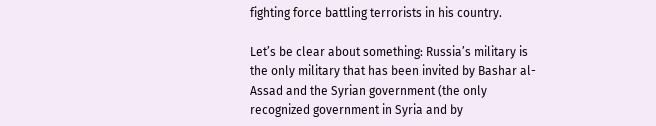fighting force battling terrorists in his country.

Let’s be clear about something: Russia’s military is the only military that has been invited by Bashar al-Assad and the Syrian government (the only recognized government in Syria and by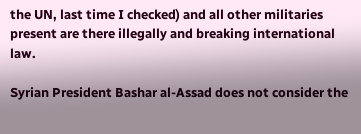the UN, last time I checked) and all other militaries present are there illegally and breaking international law.

Syrian President Bashar al-Assad does not consider the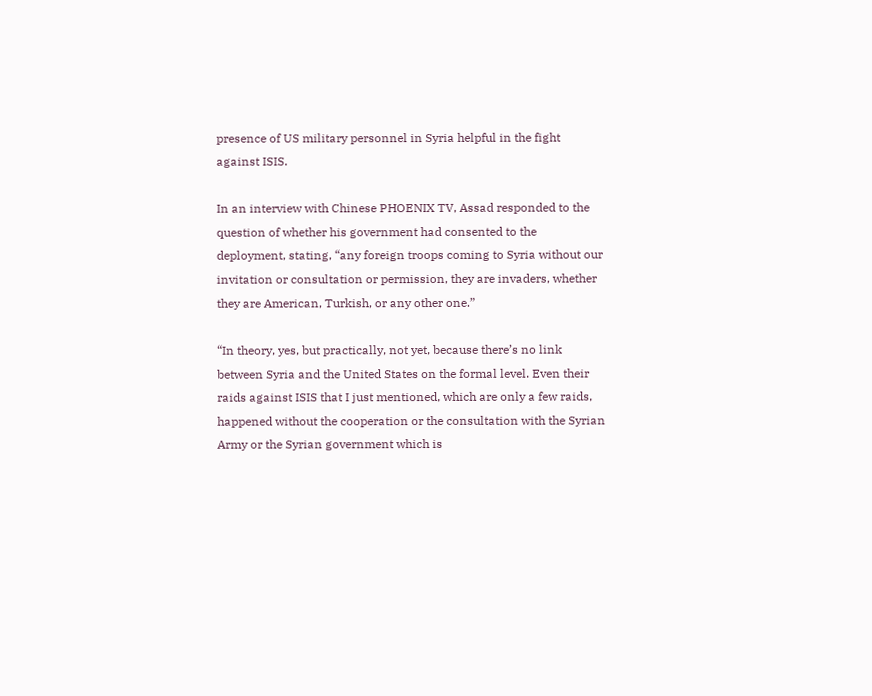presence of US military personnel in Syria helpful in the fight against ISIS.

In an interview with Chinese PHOENIX TV, Assad responded to the question of whether his government had consented to the deployment, stating, “any foreign troops coming to Syria without our invitation or consultation or permission, they are invaders, whether they are American, Turkish, or any other one.”

“In theory, yes, but practically, not yet, because there’s no link between Syria and the United States on the formal level. Even their raids against ISIS that I just mentioned, which are only a few raids, happened without the cooperation or the consultation with the Syrian Army or the Syrian government which is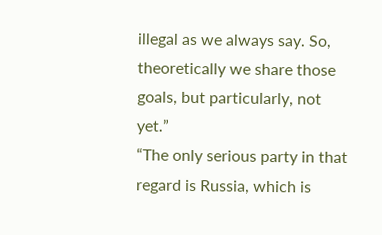illegal as we always say. So, theoretically we share those goals, but particularly, not yet.”
“The only serious party in that regard is Russia, which is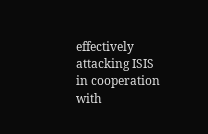effectively attacking ISIS in cooperation with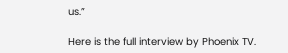us.”

Here is the full interview by Phoenix TV.